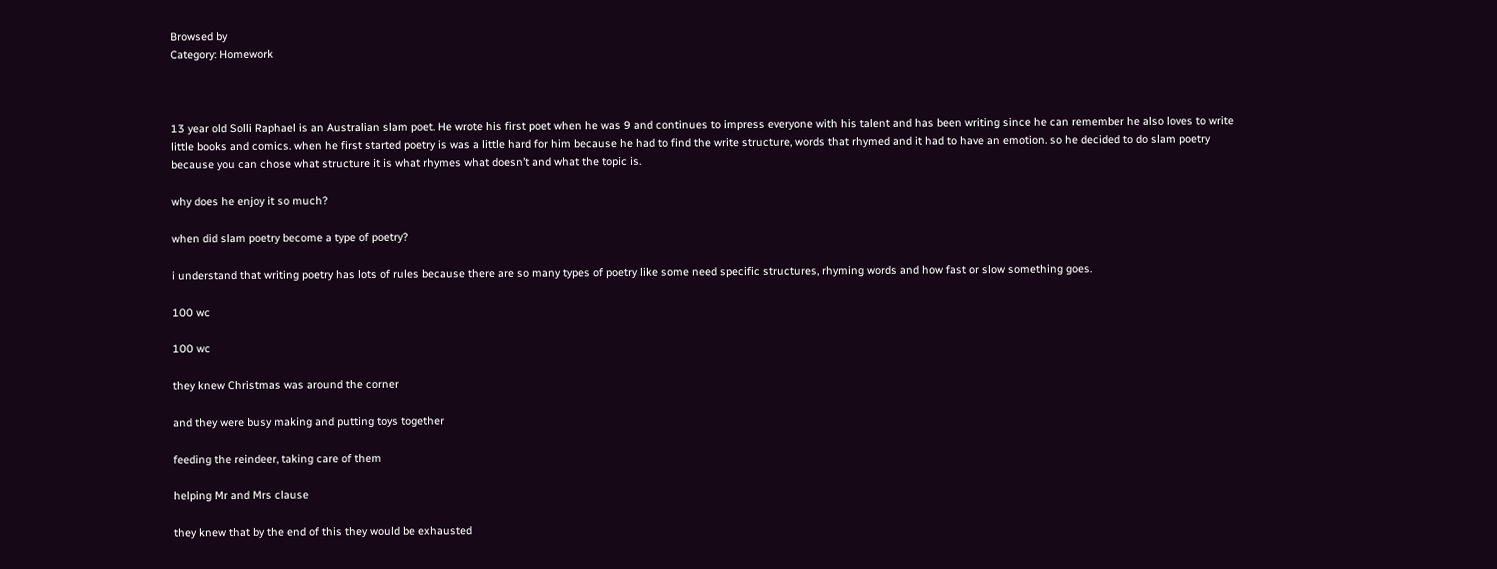Browsed by
Category: Homework



13 year old Solli Raphael is an Australian slam poet. He wrote his first poet when he was 9 and continues to impress everyone with his talent and has been writing since he can remember he also loves to write little books and comics. when he first started poetry is was a little hard for him because he had to find the write structure, words that rhymed and it had to have an emotion. so he decided to do slam poetry because you can chose what structure it is what rhymes what doesn’t and what the topic is.

why does he enjoy it so much?

when did slam poetry become a type of poetry?

i understand that writing poetry has lots of rules because there are so many types of poetry like some need specific structures, rhyming words and how fast or slow something goes.

100 wc

100 wc

they knew Christmas was around the corner

and they were busy making and putting toys together

feeding the reindeer, taking care of them

helping Mr and Mrs clause

they knew that by the end of this they would be exhausted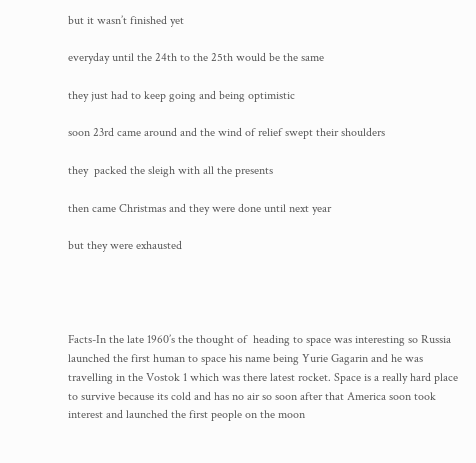but it wasn’t finished yet

everyday until the 24th to the 25th would be the same

they just had to keep going and being optimistic

soon 23rd came around and the wind of relief swept their shoulders

they  packed the sleigh with all the presents

then came Christmas and they were done until next year

but they were exhausted




Facts-In the late 1960’s the thought of  heading to space was interesting so Russia launched the first human to space his name being Yurie Gagarin and he was travelling in the Vostok 1 which was there latest rocket. Space is a really hard place to survive because its cold and has no air so soon after that America soon took interest and launched the first people on the moon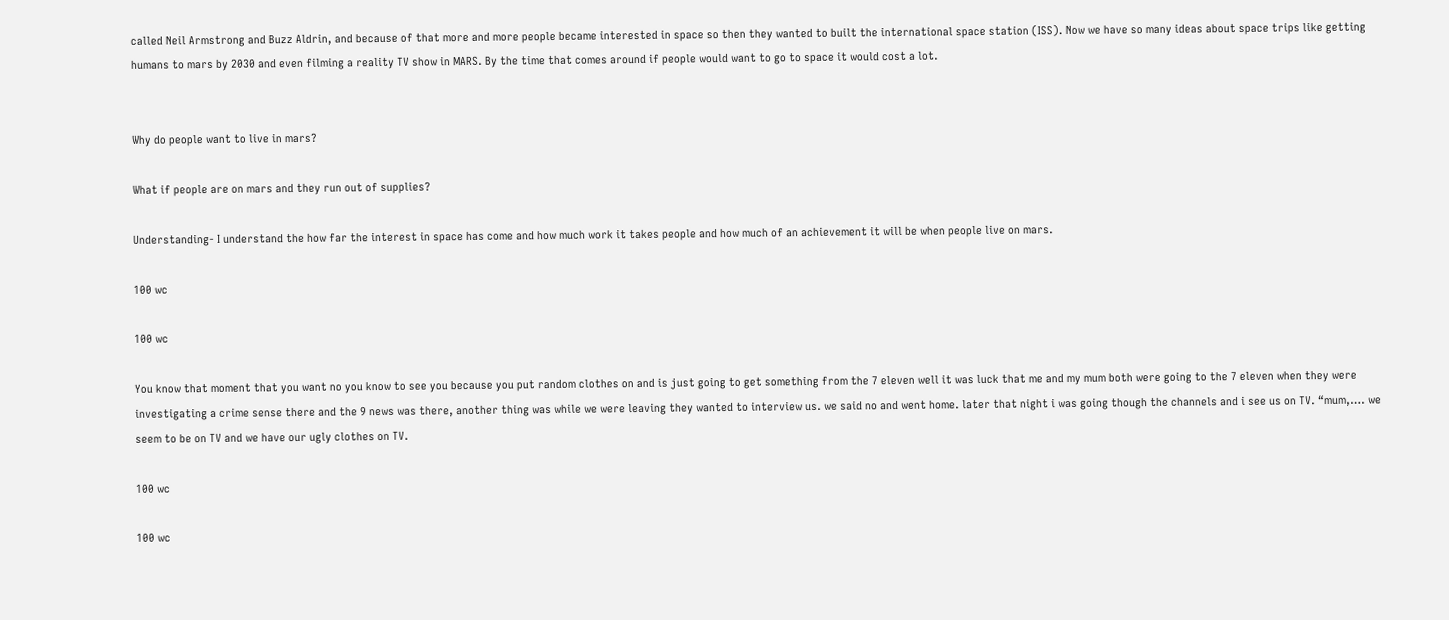called Neil Armstrong and Buzz Aldrin, and because of that more and more people became interested in space so then they wanted to built the international space station (ISS). Now we have so many ideas about space trips like getting humans to mars by 2030 and even filming a reality TV show in MARS. By the time that comes around if people would want to go to space it would cost a lot.


Why do people want to live in mars?

What if people are on mars and they run out of supplies?

Understanding- I understand the how far the interest in space has come and how much work it takes people and how much of an achievement it will be when people live on mars.

100 wc

100 wc

You know that moment that you want no you know to see you because you put random clothes on and is just going to get something from the 7 eleven well it was luck that me and my mum both were going to the 7 eleven when they were investigating a crime sense there and the 9 news was there, another thing was while we were leaving they wanted to interview us. we said no and went home. later that night i was going though the channels and i see us on TV. “mum,…. we seem to be on TV and we have our ugly clothes on TV.

100 wc

100 wc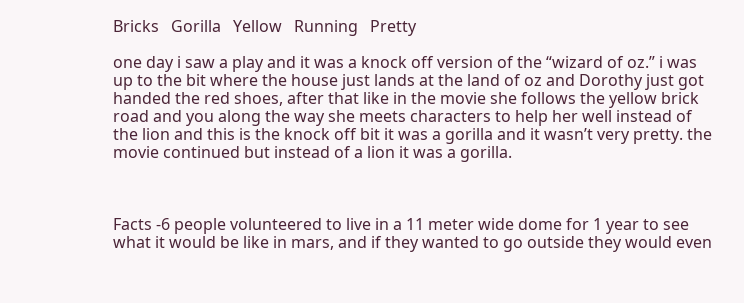Bricks   Gorilla   Yellow   Running   Pretty

one day i saw a play and it was a knock off version of the “wizard of oz.” i was up to the bit where the house just lands at the land of oz and Dorothy just got handed the red shoes, after that like in the movie she follows the yellow brick road and you along the way she meets characters to help her well instead of the lion and this is the knock off bit it was a gorilla and it wasn’t very pretty. the movie continued but instead of a lion it was a gorilla.



Facts -6 people volunteered to live in a 11 meter wide dome for 1 year to see what it would be like in mars, and if they wanted to go outside they would even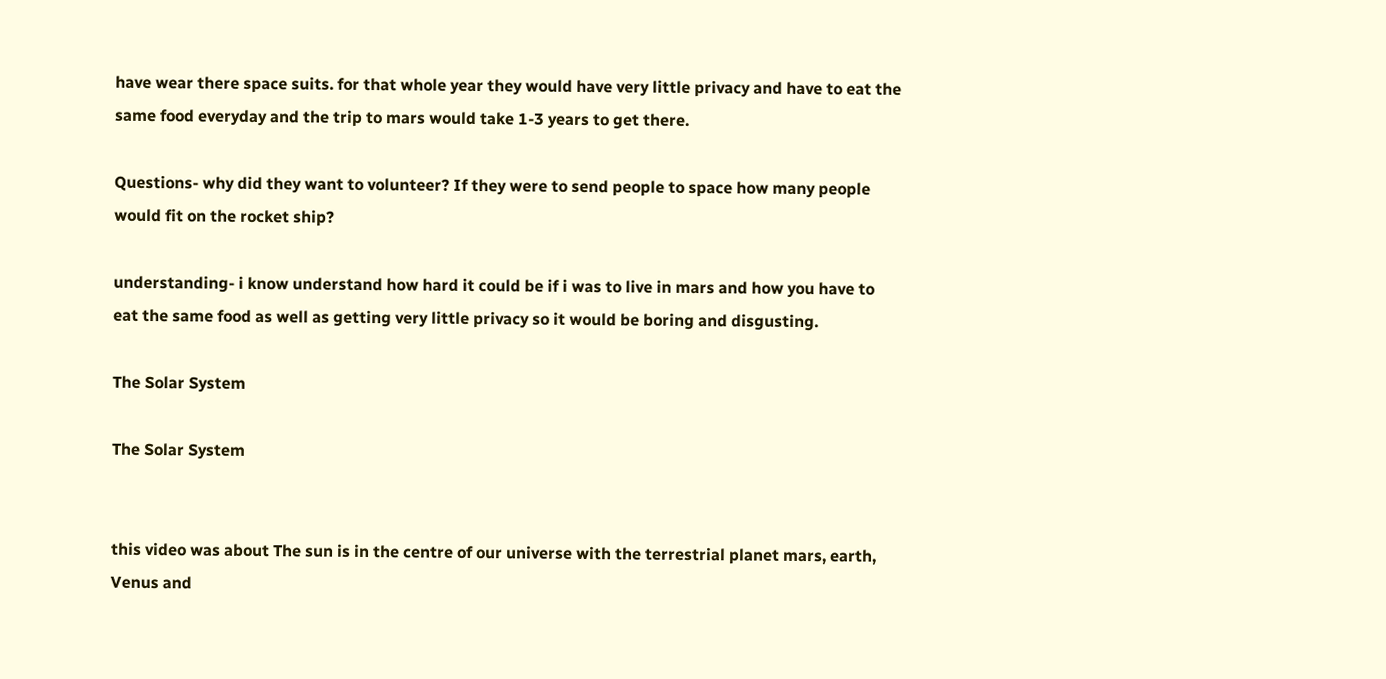have wear there space suits. for that whole year they would have very little privacy and have to eat the same food everyday and the trip to mars would take 1-3 years to get there.

Questions- why did they want to volunteer? If they were to send people to space how many people would fit on the rocket ship?

understanding- i know understand how hard it could be if i was to live in mars and how you have to eat the same food as well as getting very little privacy so it would be boring and disgusting.

The Solar System

The Solar System


this video was about The sun is in the centre of our universe with the terrestrial planet mars, earth, Venus and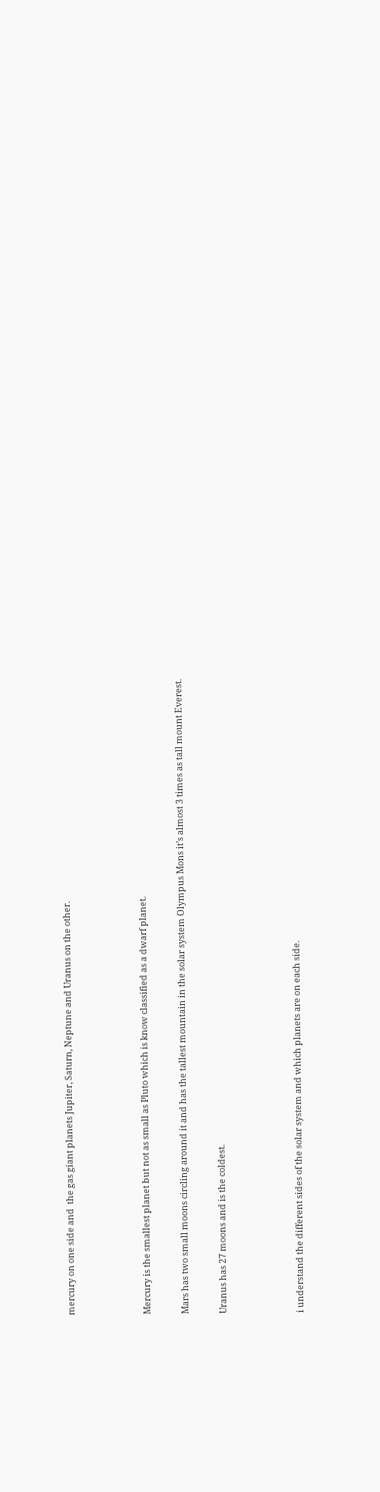mercury on one side and  the gas giant planets Jupiter, Saturn, Neptune and Uranus on the other.



Mercury is the smallest planet but not as small as Pluto which is know classified as a dwarf planet.

Mars has two small moons circling around it and has the tallest mountain in the solar system Olympus Mons it’s almost 3 times as tall mount Everest.

Uranus has 27 moons and is the coldest.



i understand the different sides of the solar system and which planets are on each side.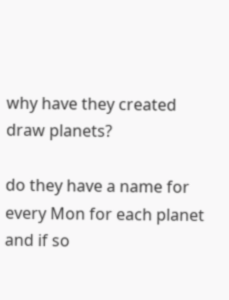why have they created draw planets?

do they have a name for every Mon for each planet and if so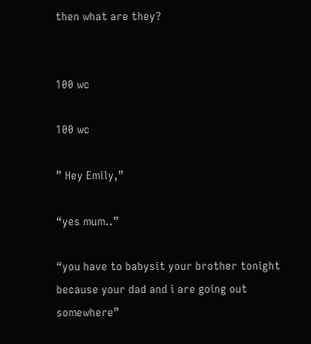then what are they?


100 wc

100 wc

” Hey Emily,”

“yes mum..”

“you have to babysit your brother tonight because your dad and i are going out somewhere”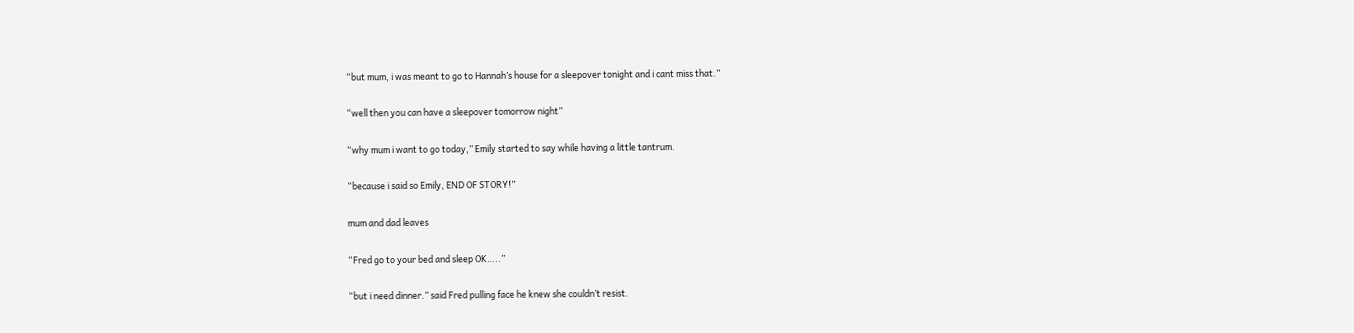“but mum, i was meant to go to Hannah’s house for a sleepover tonight and i cant miss that.”

“well then you can have a sleepover tomorrow night”

“why mum i want to go today,” Emily started to say while having a little tantrum.

“because i said so Emily, END OF STORY!”

mum and dad leaves

“Fred go to your bed and sleep OK…..”

“but i need dinner.” said Fred pulling face he knew she couldn’t resist.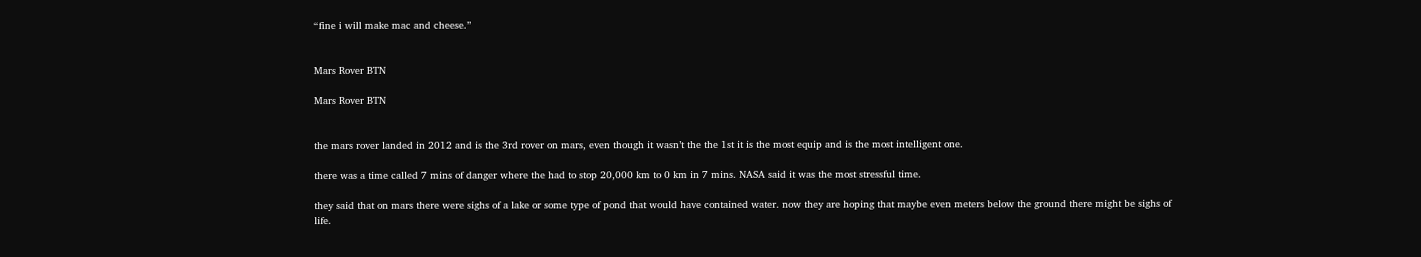“fine i will make mac and cheese.”


Mars Rover BTN

Mars Rover BTN


the mars rover landed in 2012 and is the 3rd rover on mars, even though it wasn’t the the 1st it is the most equip and is the most intelligent one.

there was a time called 7 mins of danger where the had to stop 20,000 km to 0 km in 7 mins. NASA said it was the most stressful time.

they said that on mars there were sighs of a lake or some type of pond that would have contained water. now they are hoping that maybe even meters below the ground there might be sighs of life.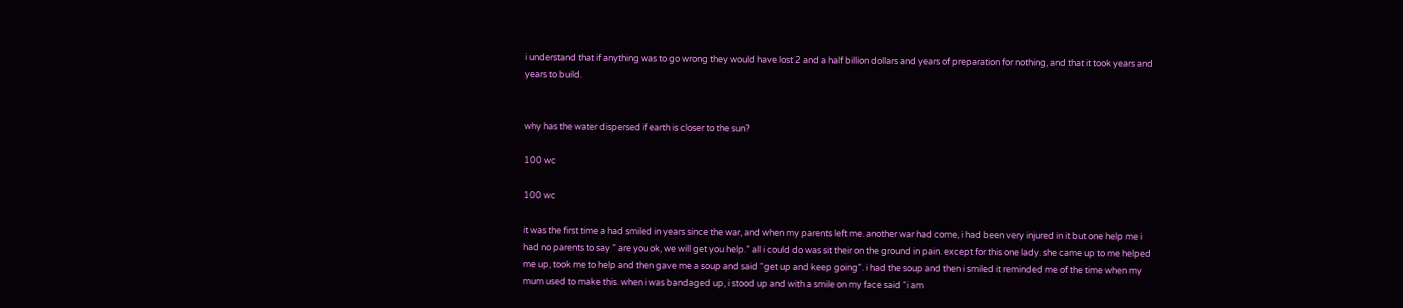i understand that if anything was to go wrong they would have lost 2 and a half billion dollars and years of preparation for nothing, and that it took years and years to build.


why has the water dispersed if earth is closer to the sun?

100 wc

100 wc

it was the first time a had smiled in years since the war, and when my parents left me. another war had come, i had been very injured in it but one help me i had no parents to say ” are you ok, we will get you help.” all i could do was sit their on the ground in pain. except for this one lady. she came up to me helped me up, took me to help and then gave me a soup and said “get up and keep going”. i had the soup and then i smiled it reminded me of the time when my mum used to make this. when i was bandaged up, i stood up and with a smile on my face said “i am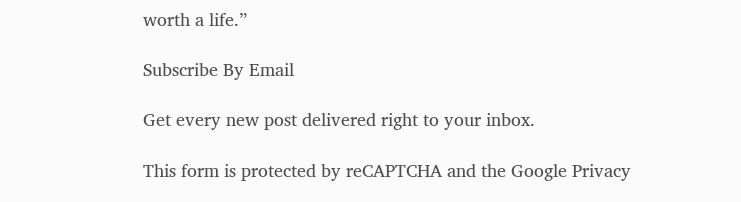worth a life.”

Subscribe By Email

Get every new post delivered right to your inbox.

This form is protected by reCAPTCHA and the Google Privacy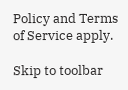Policy and Terms of Service apply.

Skip to toolbar